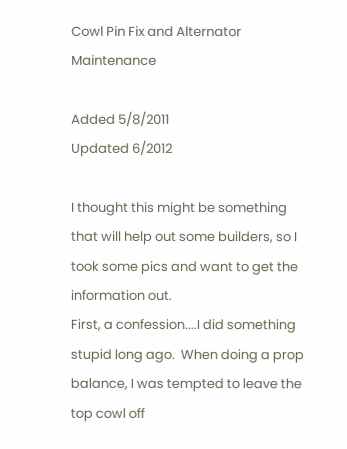Cowl Pin Fix and Alternator Maintenance

Added 5/8/2011
Updated 6/2012

I thought this might be something that will help out some builders, so I took some pics and want to get the information out.
First, a confession....I did something stupid long ago.  When doing a prop balance, I was tempted to leave the top cowl off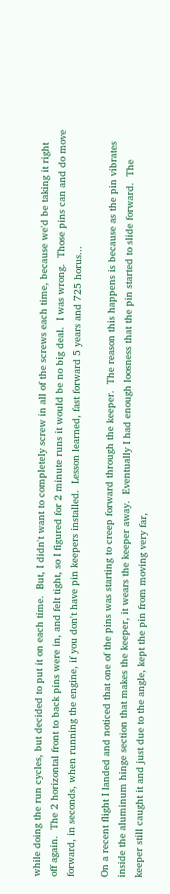while doing the run cycles, but decided to put it on each time.  But, I didn't want to completely screw in all of the screws each time, because we'd be taking it right off again.  The 2 horizontal front to back pins were in, and felt tight, so I figured for 2 minute runs it would be no big deal.  I was wrong.  Those pins can and do move forward, in seconds, when running the engine, if you don't have pin keepers installed.  Lesson learned, fast forward 5 years and 725 horus...

On a recent flight I landed and noticed that one of the pins was starting to creep forward through the keeper.  The reason this happens is because as the pin vibrates inside the aluminum hinge section that makes the keeper, it wears the keeper away.  Eventually I had enough loosness that the pin started to slide forward.  The keeper still caught it and just due to the angle, kept the pin from moving very far,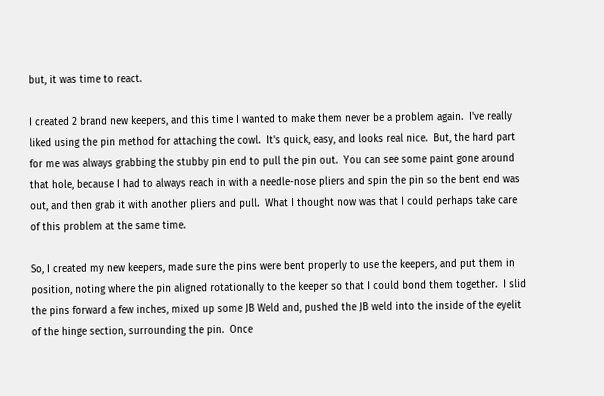but, it was time to react.

I created 2 brand new keepers, and this time I wanted to make them never be a problem again.  I've really liked using the pin method for attaching the cowl.  It's quick, easy, and looks real nice.  But, the hard part for me was always grabbing the stubby pin end to pull the pin out.  You can see some paint gone around that hole, because I had to always reach in with a needle-nose pliers and spin the pin so the bent end was out, and then grab it with another pliers and pull.  What I thought now was that I could perhaps take care of this problem at the same time.

So, I created my new keepers, made sure the pins were bent properly to use the keepers, and put them in position, noting where the pin aligned rotationally to the keeper so that I could bond them together.  I slid the pins forward a few inches, mixed up some JB Weld and, pushed the JB weld into the inside of the eyelit of the hinge section, surrounding the pin.  Once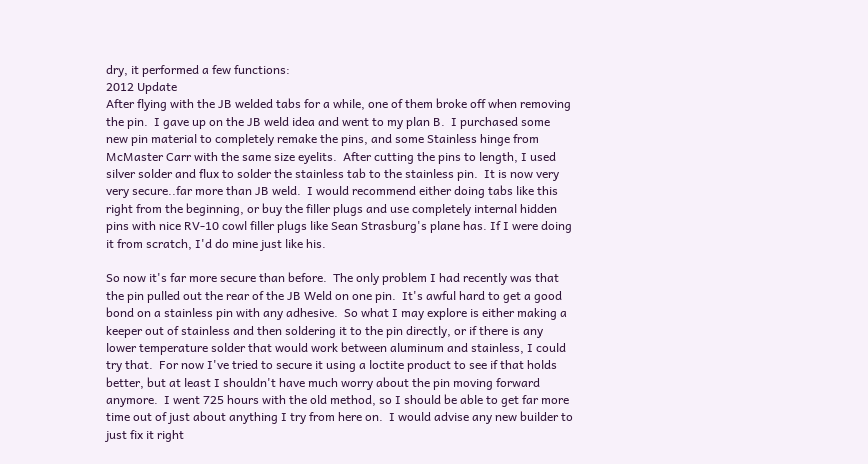dry, it performed a few functions:
2012 Update
After flying with the JB welded tabs for a while, one of them broke off when removing the pin.  I gave up on the JB weld idea and went to my plan B.  I purchased some new pin material to completely remake the pins, and some Stainless hinge from McMaster Carr with the same size eyelits.  After cutting the pins to length, I used silver solder and flux to solder the stainless tab to the stainless pin.  It is now very very secure..far more than JB weld.  I would recommend either doing tabs like this right from the beginning, or buy the filler plugs and use completely internal hidden pins with nice RV-10 cowl filler plugs like Sean Strasburg's plane has. If I were doing it from scratch, I'd do mine just like his.

So now it's far more secure than before.  The only problem I had recently was that the pin pulled out the rear of the JB Weld on one pin.  It's awful hard to get a good bond on a stainless pin with any adhesive.  So what I may explore is either making a keeper out of stainless and then soldering it to the pin directly, or if there is any lower temperature solder that would work between aluminum and stainless, I could try that.  For now I've tried to secure it using a loctite product to see if that holds better, but at least I shouldn't have much worry about the pin moving forward anymore.  I went 725 hours with the old method, so I should be able to get far more time out of just about anything I try from here on.  I would advise any new builder to just fix it right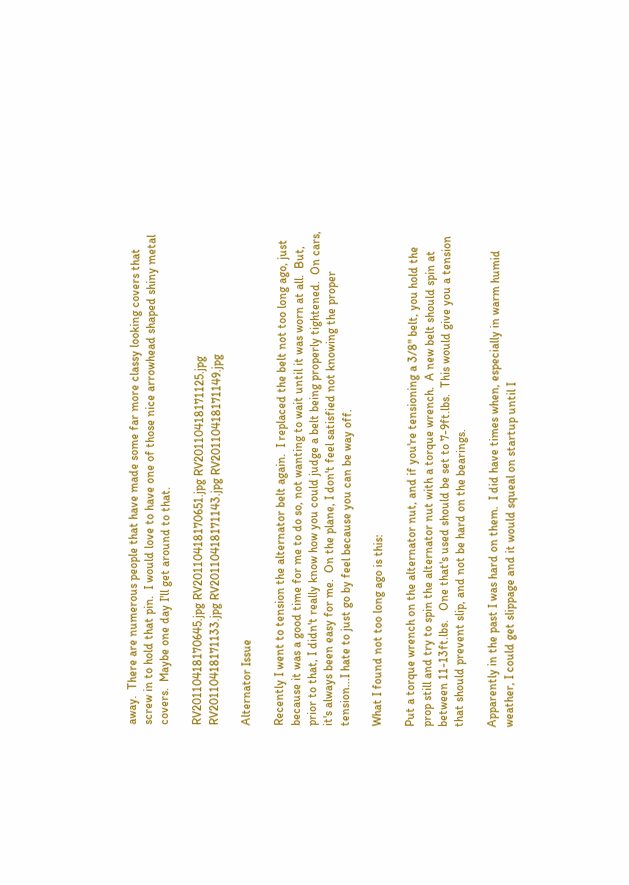away.  There are numerous people that have made some far more classy looking covers that screw in to hold that pin.  I would love to have one of those nice arrowhead shaped shiny metal covers.  Maybe one day I'll get around to that.

RV20110418170645.jpg RV20110418170651.jpg RV20110418171125.jpg
RV20110418171133.jpg RV20110418171143.jpg RV20110418171149.jpg

Alternator Issue

Recently I went to tension the alternator belt again.  I replaced the belt not too long ago, just because it was a good time for me to do so, not wanting to wait until it was worn at all.  But, prior to that, I didn't really know how you could judge a belt being properly tightened.  On cars, it's always been easy for me.  On the plane, I don't feel satisfied not knowing the proper tension...I hate to just go by feel because you can be way off.

What I found not too long ago is this:

Put a torque wrench on the alternator nut, and if you're tensioning a 3/8" belt, you hold the prop still and try to spin the alternator nut with a torque wrench.  A new belt should spin at between 11-13ft.lbs.   One that's used should be set to 7-9ft.lbs.  This would give you a tension that should prevent slip, and not be hard on the bearings.

Apparently in the past I was hard on them.  I did have times when, especially in warm humid weather, I could get slippage and it would squeal on startup until I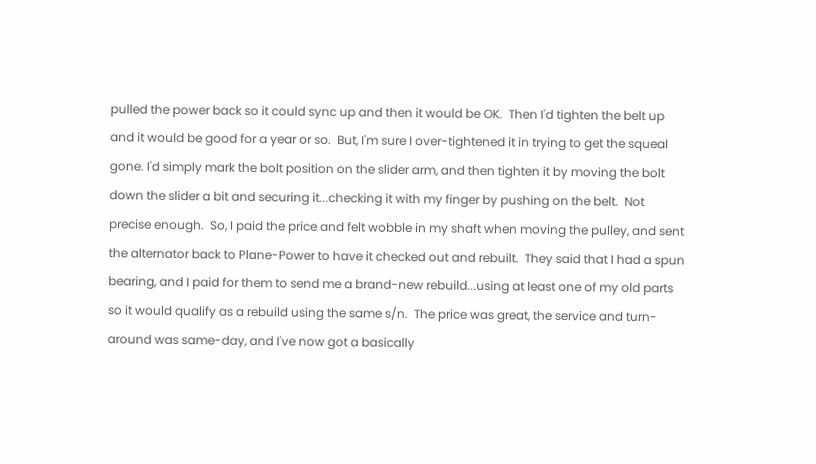pulled the power back so it could sync up and then it would be OK.  Then I'd tighten the belt up and it would be good for a year or so.  But, I'm sure I over-tightened it in trying to get the squeal gone. I'd simply mark the bolt position on the slider arm, and then tighten it by moving the bolt down the slider a bit and securing it...checking it with my finger by pushing on the belt.  Not precise enough.  So, I paid the price and felt wobble in my shaft when moving the pulley, and sent the alternator back to Plane-Power to have it checked out and rebuilt.  They said that I had a spun bearing, and I paid for them to send me a brand-new rebuild...using at least one of my old parts so it would qualify as a rebuild using the same s/n.  The price was great, the service and turn-around was same-day, and I've now got a basically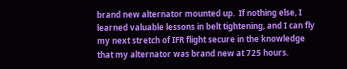brand new alternator mounted up.  If nothing else, I learned valuable lessons in belt tightening, and I can fly my next stretch of IFR flight secure in the knowledge that my alternator was brand new at 725 hours.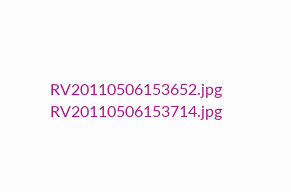RV20110506153652.jpg RV20110506153714.jpg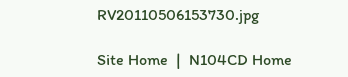RV20110506153730.jpg

Site Home  |  N104CD Home